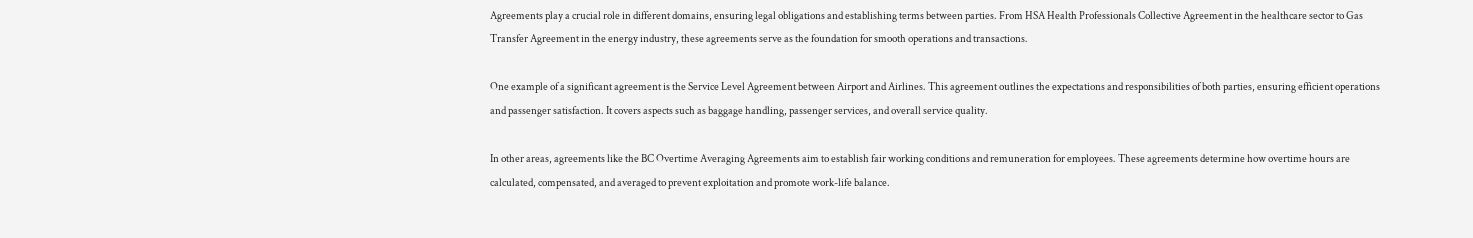Agreements play a crucial role in different domains, ensuring legal obligations and establishing terms between parties. From HSA Health Professionals Collective Agreement in the healthcare sector to Gas Transfer Agreement in the energy industry, these agreements serve as the foundation for smooth operations and transactions.

One example of a significant agreement is the Service Level Agreement between Airport and Airlines. This agreement outlines the expectations and responsibilities of both parties, ensuring efficient operations and passenger satisfaction. It covers aspects such as baggage handling, passenger services, and overall service quality.

In other areas, agreements like the BC Overtime Averaging Agreements aim to establish fair working conditions and remuneration for employees. These agreements determine how overtime hours are calculated, compensated, and averaged to prevent exploitation and promote work-life balance.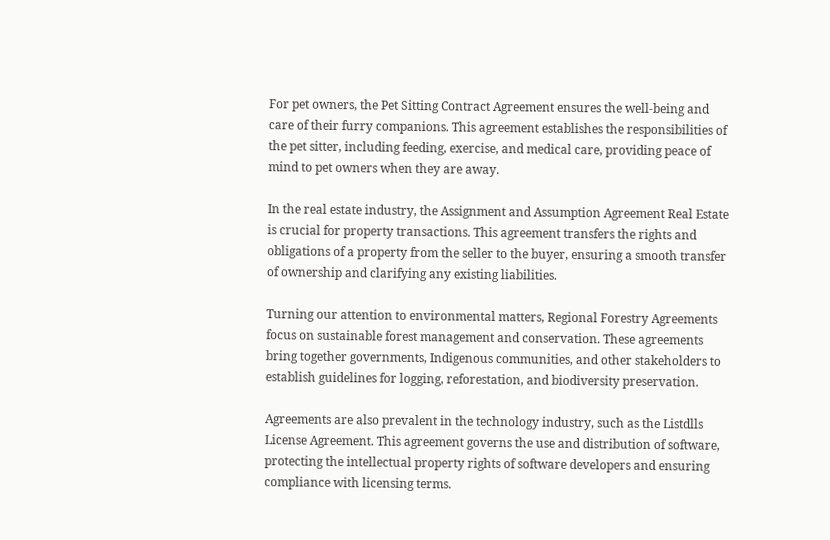For pet owners, the Pet Sitting Contract Agreement ensures the well-being and care of their furry companions. This agreement establishes the responsibilities of the pet sitter, including feeding, exercise, and medical care, providing peace of mind to pet owners when they are away.

In the real estate industry, the Assignment and Assumption Agreement Real Estate is crucial for property transactions. This agreement transfers the rights and obligations of a property from the seller to the buyer, ensuring a smooth transfer of ownership and clarifying any existing liabilities.

Turning our attention to environmental matters, Regional Forestry Agreements focus on sustainable forest management and conservation. These agreements bring together governments, Indigenous communities, and other stakeholders to establish guidelines for logging, reforestation, and biodiversity preservation.

Agreements are also prevalent in the technology industry, such as the Listdlls License Agreement. This agreement governs the use and distribution of software, protecting the intellectual property rights of software developers and ensuring compliance with licensing terms.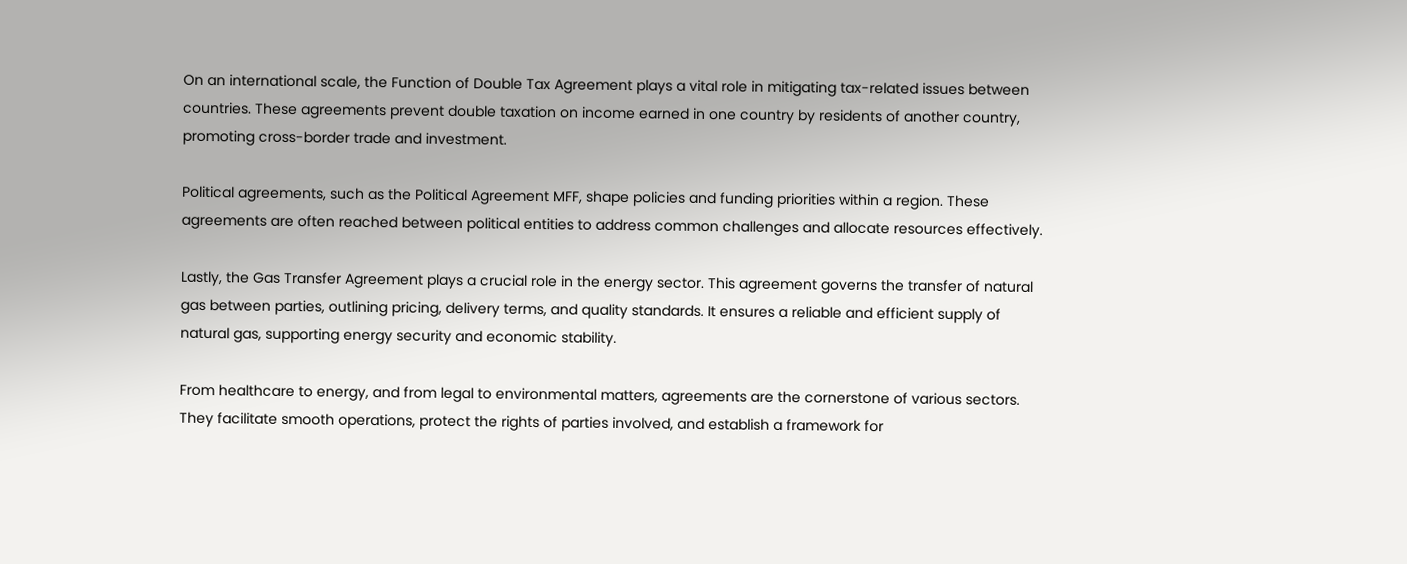On an international scale, the Function of Double Tax Agreement plays a vital role in mitigating tax-related issues between countries. These agreements prevent double taxation on income earned in one country by residents of another country, promoting cross-border trade and investment.

Political agreements, such as the Political Agreement MFF, shape policies and funding priorities within a region. These agreements are often reached between political entities to address common challenges and allocate resources effectively.

Lastly, the Gas Transfer Agreement plays a crucial role in the energy sector. This agreement governs the transfer of natural gas between parties, outlining pricing, delivery terms, and quality standards. It ensures a reliable and efficient supply of natural gas, supporting energy security and economic stability.

From healthcare to energy, and from legal to environmental matters, agreements are the cornerstone of various sectors. They facilitate smooth operations, protect the rights of parties involved, and establish a framework for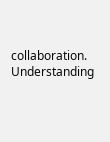collaboration. Understanding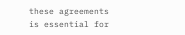these agreements is essential for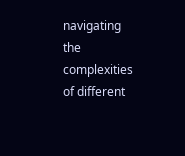navigating the complexities of different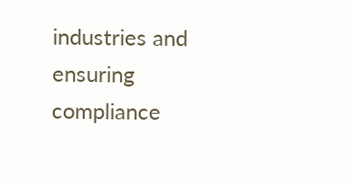industries and ensuring compliance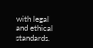with legal and ethical standards.